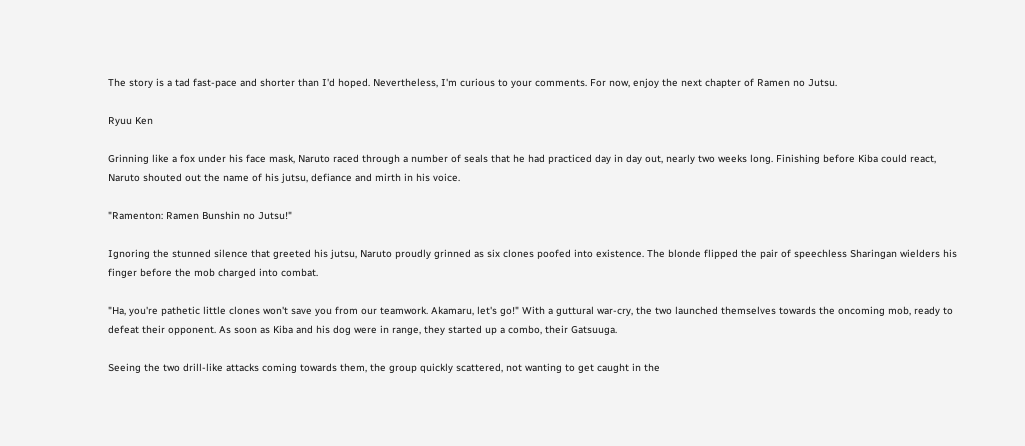The story is a tad fast-pace and shorter than I'd hoped. Nevertheless, I'm curious to your comments. For now, enjoy the next chapter of Ramen no Jutsu.

Ryuu Ken

Grinning like a fox under his face mask, Naruto raced through a number of seals that he had practiced day in day out, nearly two weeks long. Finishing before Kiba could react, Naruto shouted out the name of his jutsu, defiance and mirth in his voice.

"Ramenton: Ramen Bunshin no Jutsu!"

Ignoring the stunned silence that greeted his jutsu, Naruto proudly grinned as six clones poofed into existence. The blonde flipped the pair of speechless Sharingan wielders his finger before the mob charged into combat.

"Ha, you're pathetic little clones won't save you from our teamwork. Akamaru, let's go!" With a guttural war-cry, the two launched themselves towards the oncoming mob, ready to defeat their opponent. As soon as Kiba and his dog were in range, they started up a combo, their Gatsuuga.

Seeing the two drill-like attacks coming towards them, the group quickly scattered, not wanting to get caught in the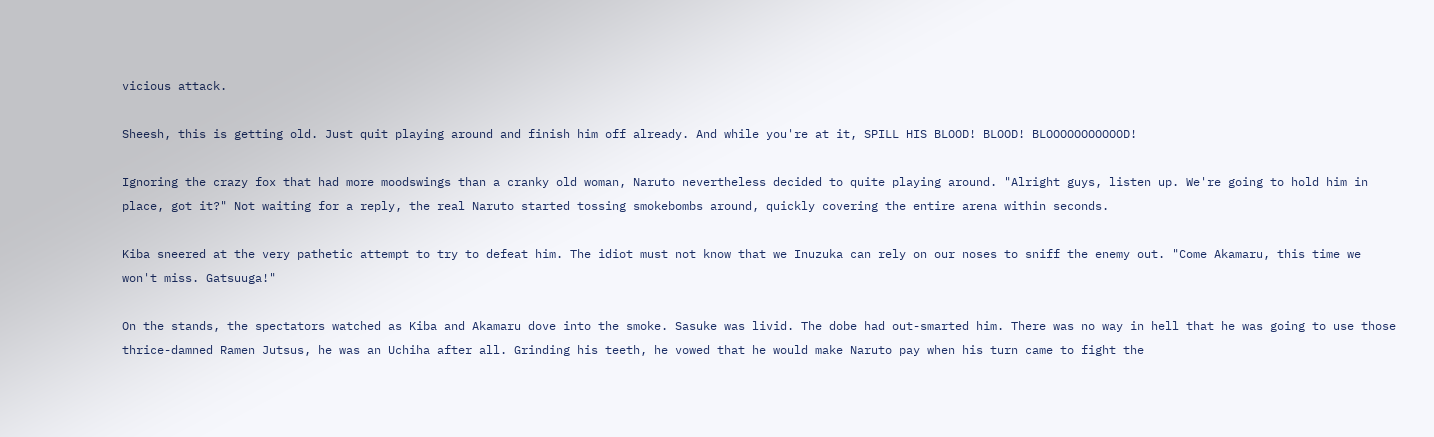vicious attack.

Sheesh, this is getting old. Just quit playing around and finish him off already. And while you're at it, SPILL HIS BLOOD! BLOOD! BLOOOOOOOOOOOD!

Ignoring the crazy fox that had more moodswings than a cranky old woman, Naruto nevertheless decided to quite playing around. "Alright guys, listen up. We're going to hold him in place, got it?" Not waiting for a reply, the real Naruto started tossing smokebombs around, quickly covering the entire arena within seconds.

Kiba sneered at the very pathetic attempt to try to defeat him. The idiot must not know that we Inuzuka can rely on our noses to sniff the enemy out. "Come Akamaru, this time we won't miss. Gatsuuga!"

On the stands, the spectators watched as Kiba and Akamaru dove into the smoke. Sasuke was livid. The dobe had out-smarted him. There was no way in hell that he was going to use those thrice-damned Ramen Jutsus, he was an Uchiha after all. Grinding his teeth, he vowed that he would make Naruto pay when his turn came to fight the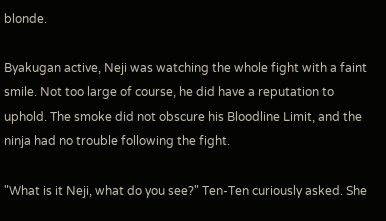blonde.

Byakugan active, Neji was watching the whole fight with a faint smile. Not too large of course, he did have a reputation to uphold. The smoke did not obscure his Bloodline Limit, and the ninja had no trouble following the fight.

"What is it Neji, what do you see?" Ten-Ten curiously asked. She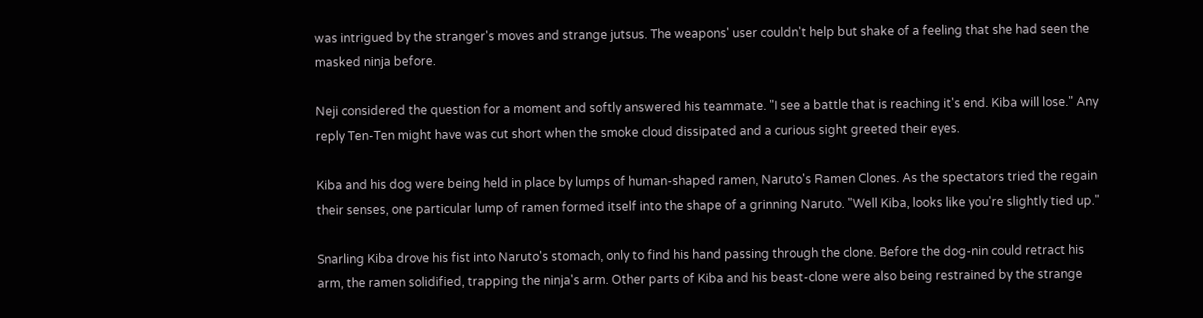was intrigued by the stranger's moves and strange jutsus. The weapons' user couldn't help but shake of a feeling that she had seen the masked ninja before.

Neji considered the question for a moment and softly answered his teammate. "I see a battle that is reaching it's end. Kiba will lose." Any reply Ten-Ten might have was cut short when the smoke cloud dissipated and a curious sight greeted their eyes.

Kiba and his dog were being held in place by lumps of human-shaped ramen, Naruto's Ramen Clones. As the spectators tried the regain their senses, one particular lump of ramen formed itself into the shape of a grinning Naruto. "Well Kiba, looks like you're slightly tied up."

Snarling Kiba drove his fist into Naruto's stomach, only to find his hand passing through the clone. Before the dog-nin could retract his arm, the ramen solidified, trapping the ninja's arm. Other parts of Kiba and his beast-clone were also being restrained by the strange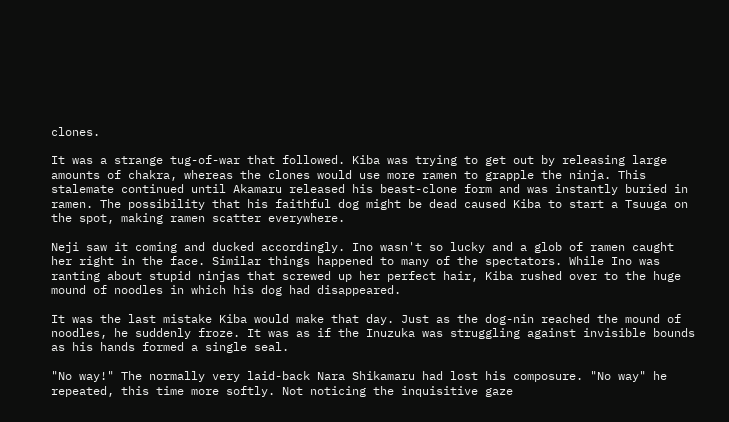clones.

It was a strange tug-of-war that followed. Kiba was trying to get out by releasing large amounts of chakra, whereas the clones would use more ramen to grapple the ninja. This stalemate continued until Akamaru released his beast-clone form and was instantly buried in ramen. The possibility that his faithful dog might be dead caused Kiba to start a Tsuuga on the spot, making ramen scatter everywhere.

Neji saw it coming and ducked accordingly. Ino wasn't so lucky and a glob of ramen caught her right in the face. Similar things happened to many of the spectators. While Ino was ranting about stupid ninjas that screwed up her perfect hair, Kiba rushed over to the huge mound of noodles in which his dog had disappeared.

It was the last mistake Kiba would make that day. Just as the dog-nin reached the mound of noodles, he suddenly froze. It was as if the Inuzuka was struggling against invisible bounds as his hands formed a single seal.

"No way!" The normally very laid-back Nara Shikamaru had lost his composure. "No way" he repeated, this time more softly. Not noticing the inquisitive gaze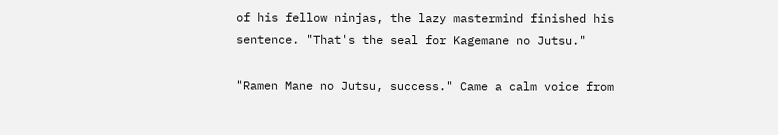of his fellow ninjas, the lazy mastermind finished his sentence. "That's the seal for Kagemane no Jutsu."

"Ramen Mane no Jutsu, success." Came a calm voice from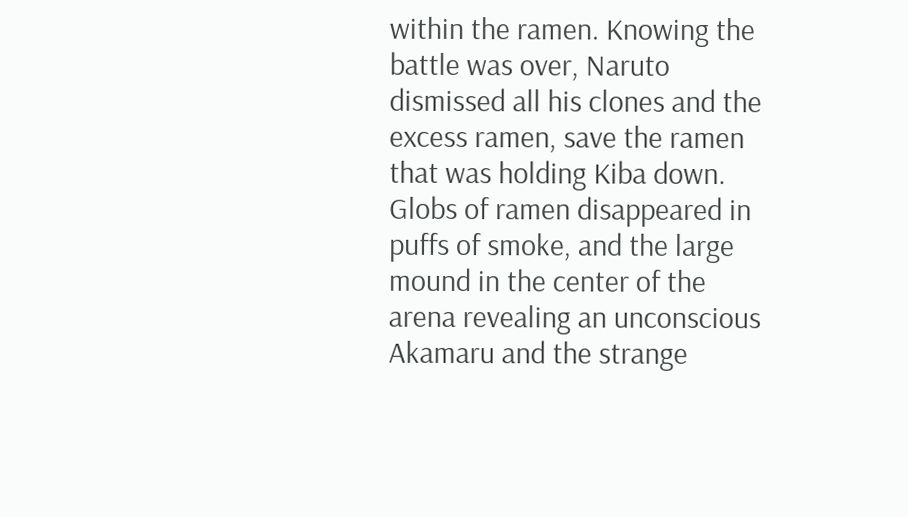within the ramen. Knowing the battle was over, Naruto dismissed all his clones and the excess ramen, save the ramen that was holding Kiba down. Globs of ramen disappeared in puffs of smoke, and the large mound in the center of the arena revealing an unconscious Akamaru and the strange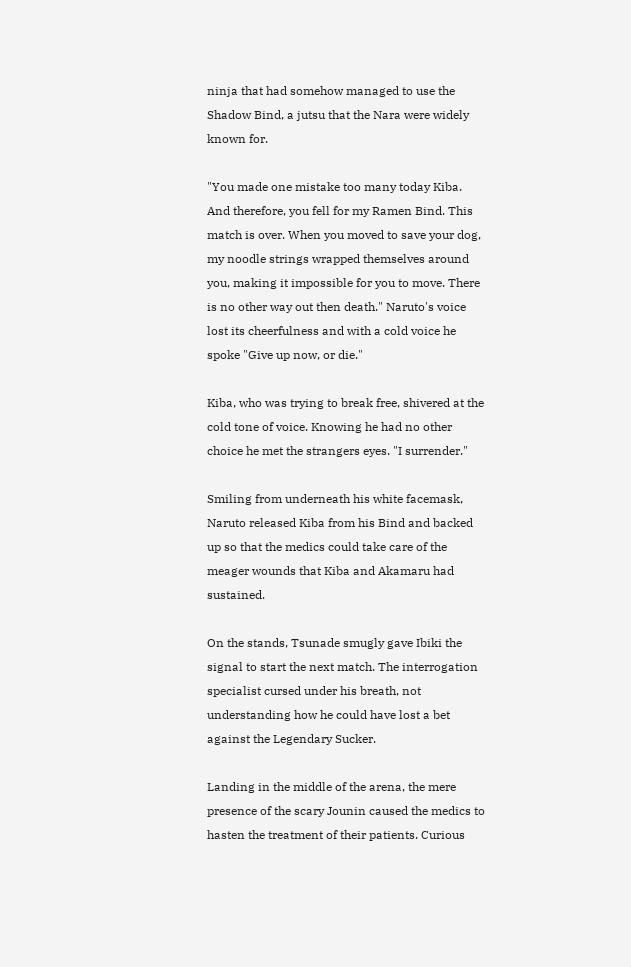ninja that had somehow managed to use the Shadow Bind, a jutsu that the Nara were widely known for.

"You made one mistake too many today Kiba. And therefore, you fell for my Ramen Bind. This match is over. When you moved to save your dog, my noodle strings wrapped themselves around you, making it impossible for you to move. There is no other way out then death." Naruto's voice lost its cheerfulness and with a cold voice he spoke "Give up now, or die."

Kiba, who was trying to break free, shivered at the cold tone of voice. Knowing he had no other choice he met the strangers eyes. "I surrender."

Smiling from underneath his white facemask, Naruto released Kiba from his Bind and backed up so that the medics could take care of the meager wounds that Kiba and Akamaru had sustained.

On the stands, Tsunade smugly gave Ibiki the signal to start the next match. The interrogation specialist cursed under his breath, not understanding how he could have lost a bet against the Legendary Sucker.

Landing in the middle of the arena, the mere presence of the scary Jounin caused the medics to hasten the treatment of their patients. Curious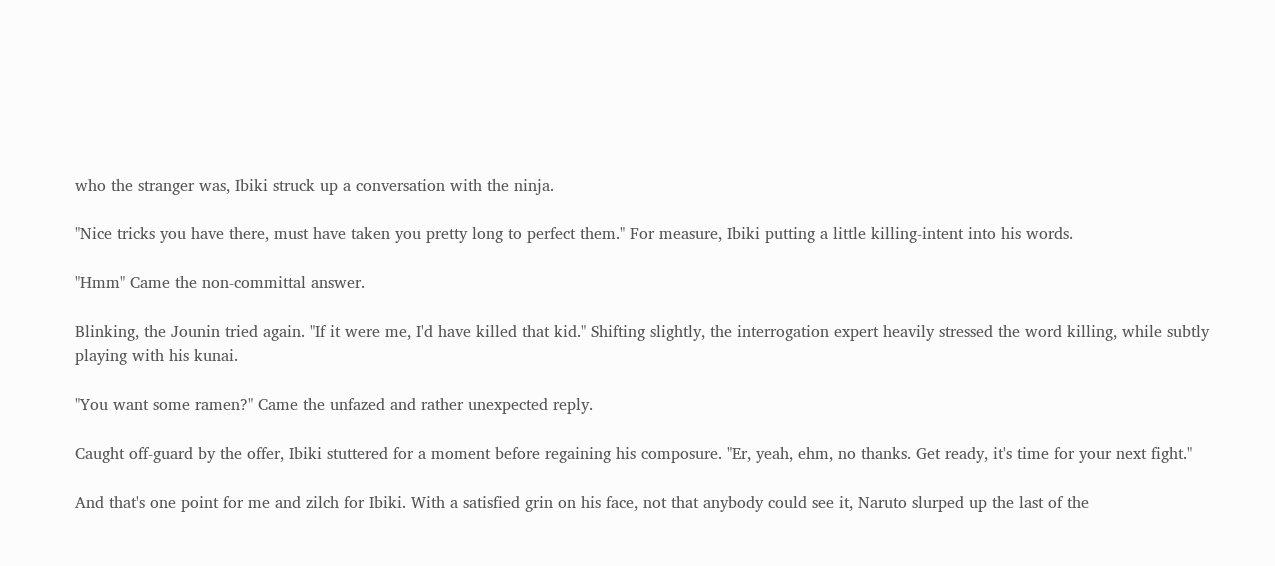who the stranger was, Ibiki struck up a conversation with the ninja.

"Nice tricks you have there, must have taken you pretty long to perfect them." For measure, Ibiki putting a little killing-intent into his words.

"Hmm" Came the non-committal answer.

Blinking, the Jounin tried again. "If it were me, I'd have killed that kid." Shifting slightly, the interrogation expert heavily stressed the word killing, while subtly playing with his kunai.

"You want some ramen?" Came the unfazed and rather unexpected reply.

Caught off-guard by the offer, Ibiki stuttered for a moment before regaining his composure. "Er, yeah, ehm, no thanks. Get ready, it's time for your next fight."

And that's one point for me and zilch for Ibiki. With a satisfied grin on his face, not that anybody could see it, Naruto slurped up the last of the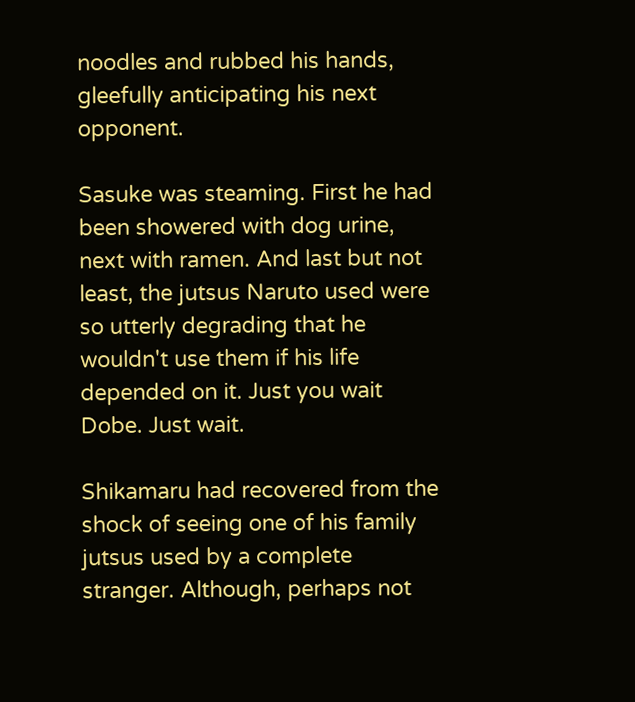noodles and rubbed his hands, gleefully anticipating his next opponent.

Sasuke was steaming. First he had been showered with dog urine, next with ramen. And last but not least, the jutsus Naruto used were so utterly degrading that he wouldn't use them if his life depended on it. Just you wait Dobe. Just wait.

Shikamaru had recovered from the shock of seeing one of his family jutsus used by a complete stranger. Although, perhaps not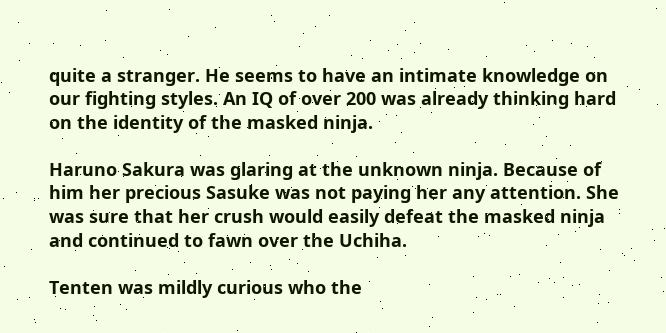quite a stranger. He seems to have an intimate knowledge on our fighting styles. An IQ of over 200 was already thinking hard on the identity of the masked ninja.

Haruno Sakura was glaring at the unknown ninja. Because of him her precious Sasuke was not paying her any attention. She was sure that her crush would easily defeat the masked ninja and continued to fawn over the Uchiha.

Tenten was mildly curious who the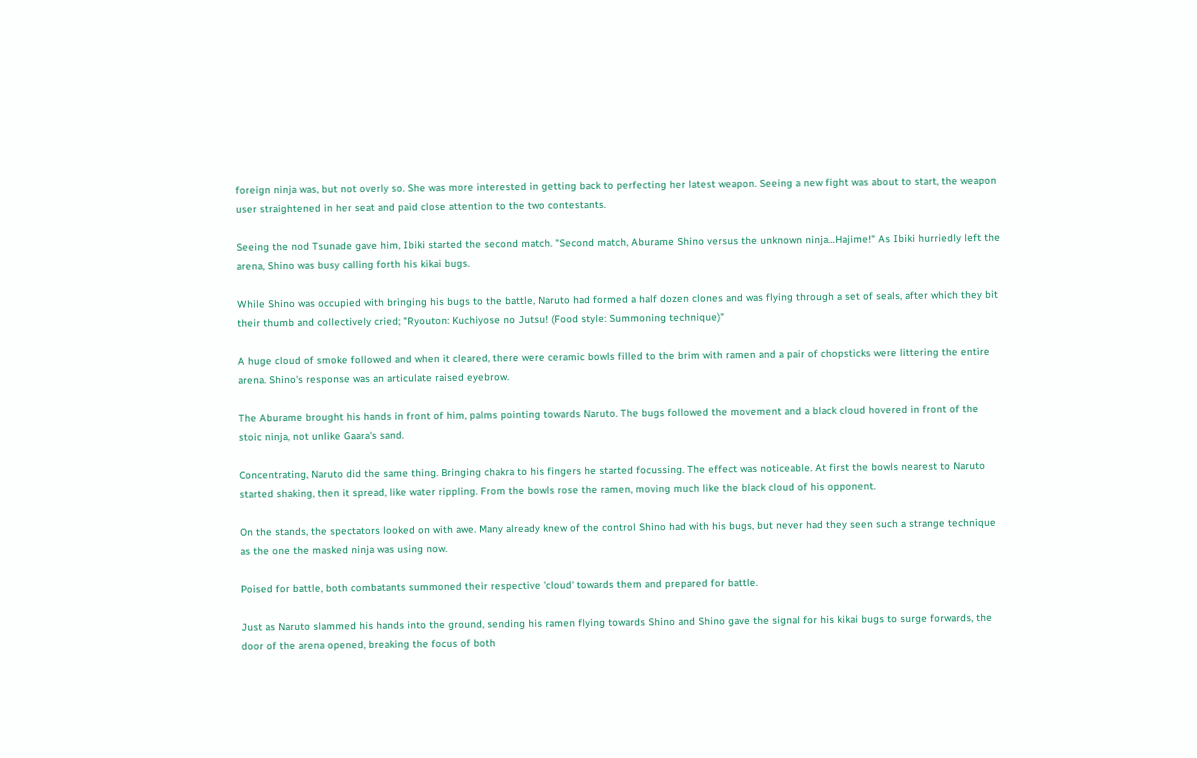foreign ninja was, but not overly so. She was more interested in getting back to perfecting her latest weapon. Seeing a new fight was about to start, the weapon user straightened in her seat and paid close attention to the two contestants.

Seeing the nod Tsunade gave him, Ibiki started the second match. "Second match, Aburame Shino versus the unknown ninja…Hajime!" As Ibiki hurriedly left the arena, Shino was busy calling forth his kikai bugs.

While Shino was occupied with bringing his bugs to the battle, Naruto had formed a half dozen clones and was flying through a set of seals, after which they bit their thumb and collectively cried; "Ryouton: Kuchiyose no Jutsu! (Food style: Summoning technique)"

A huge cloud of smoke followed and when it cleared, there were ceramic bowls filled to the brim with ramen and a pair of chopsticks were littering the entire arena. Shino's response was an articulate raised eyebrow.

The Aburame brought his hands in front of him, palms pointing towards Naruto. The bugs followed the movement and a black cloud hovered in front of the stoic ninja, not unlike Gaara's sand.

Concentrating, Naruto did the same thing. Bringing chakra to his fingers he started focussing. The effect was noticeable. At first the bowls nearest to Naruto started shaking, then it spread, like water rippling. From the bowls rose the ramen, moving much like the black cloud of his opponent.

On the stands, the spectators looked on with awe. Many already knew of the control Shino had with his bugs, but never had they seen such a strange technique as the one the masked ninja was using now.

Poised for battle, both combatants summoned their respective 'cloud' towards them and prepared for battle.

Just as Naruto slammed his hands into the ground, sending his ramen flying towards Shino and Shino gave the signal for his kikai bugs to surge forwards, the door of the arena opened, breaking the focus of both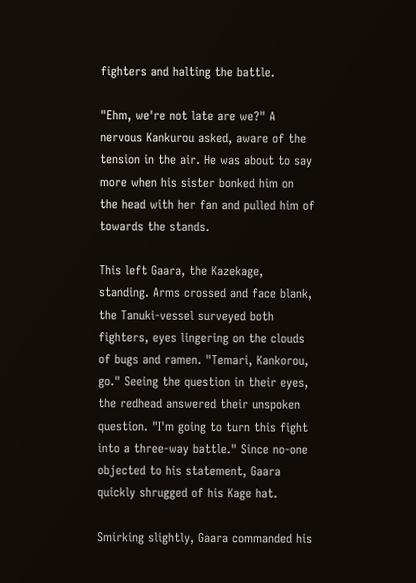fighters and halting the battle.

"Ehm, we're not late are we?" A nervous Kankurou asked, aware of the tension in the air. He was about to say more when his sister bonked him on the head with her fan and pulled him of towards the stands.

This left Gaara, the Kazekage, standing. Arms crossed and face blank, the Tanuki-vessel surveyed both fighters, eyes lingering on the clouds of bugs and ramen. "Temari, Kankorou, go." Seeing the question in their eyes, the redhead answered their unspoken question. "I'm going to turn this fight into a three-way battle." Since no-one objected to his statement, Gaara quickly shrugged of his Kage hat.

Smirking slightly, Gaara commanded his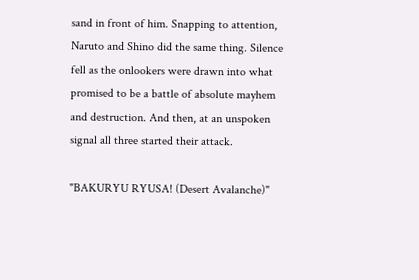sand in front of him. Snapping to attention, Naruto and Shino did the same thing. Silence fell as the onlookers were drawn into what promised to be a battle of absolute mayhem and destruction. And then, at an unspoken signal all three started their attack.

"BAKURYU RYUSA! (Desert Avalanche)"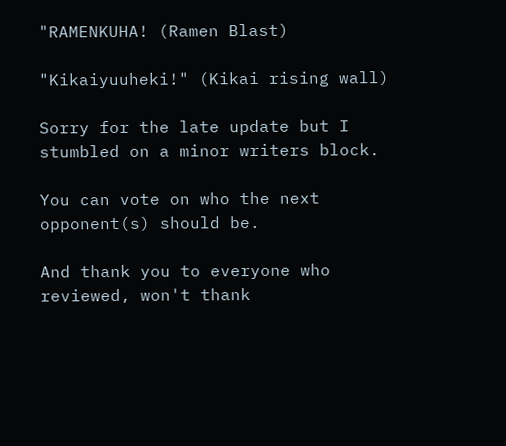"RAMENKUHA! (Ramen Blast)

"Kikaiyuuheki!" (Kikai rising wall)

Sorry for the late update but I stumbled on a minor writers block.

You can vote on who the next opponent(s) should be.

And thank you to everyone who reviewed, won't thank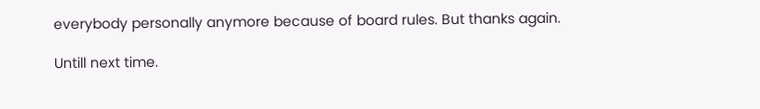everybody personally anymore because of board rules. But thanks again.

Untill next time.